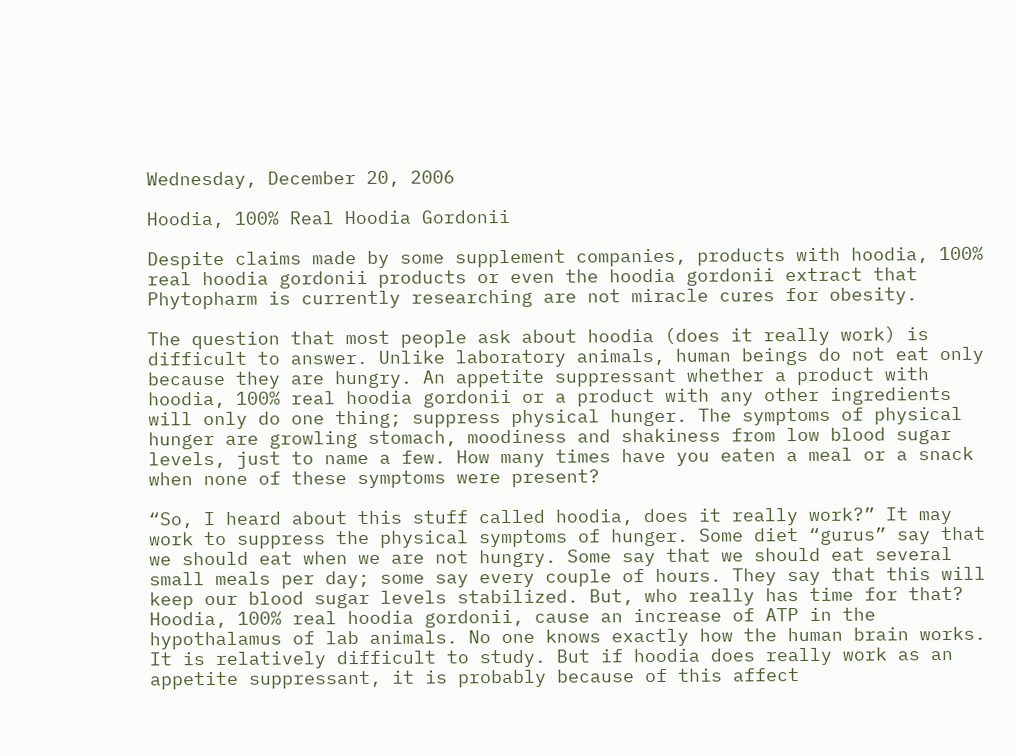Wednesday, December 20, 2006

Hoodia, 100% Real Hoodia Gordonii

Despite claims made by some supplement companies, products with hoodia, 100% real hoodia gordonii products or even the hoodia gordonii extract that Phytopharm is currently researching are not miracle cures for obesity.

The question that most people ask about hoodia (does it really work) is difficult to answer. Unlike laboratory animals, human beings do not eat only because they are hungry. An appetite suppressant whether a product with hoodia, 100% real hoodia gordonii or a product with any other ingredients will only do one thing; suppress physical hunger. The symptoms of physical hunger are growling stomach, moodiness and shakiness from low blood sugar levels, just to name a few. How many times have you eaten a meal or a snack when none of these symptoms were present?

“So, I heard about this stuff called hoodia, does it really work?” It may work to suppress the physical symptoms of hunger. Some diet “gurus” say that we should eat when we are not hungry. Some say that we should eat several small meals per day; some say every couple of hours. They say that this will keep our blood sugar levels stabilized. But, who really has time for that? Hoodia, 100% real hoodia gordonii, cause an increase of ATP in the hypothalamus of lab animals. No one knows exactly how the human brain works. It is relatively difficult to study. But if hoodia does really work as an appetite suppressant, it is probably because of this affect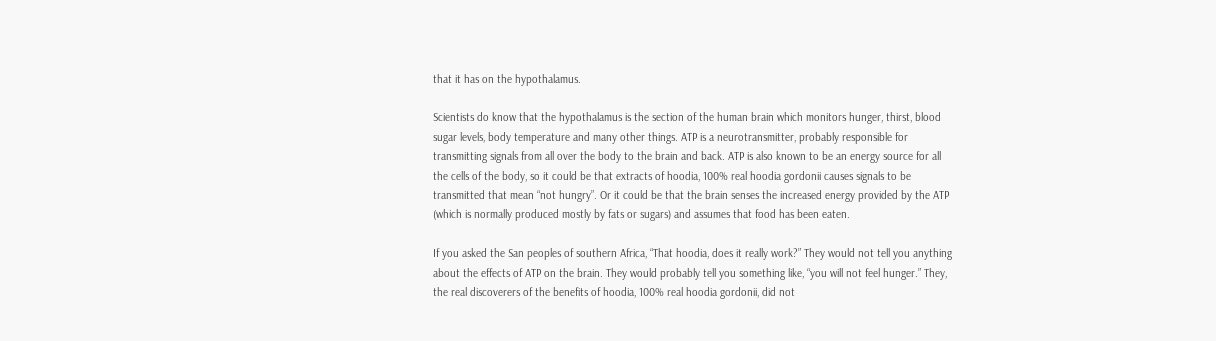that it has on the hypothalamus.

Scientists do know that the hypothalamus is the section of the human brain which monitors hunger, thirst, blood sugar levels, body temperature and many other things. ATP is a neurotransmitter, probably responsible for transmitting signals from all over the body to the brain and back. ATP is also known to be an energy source for all the cells of the body, so it could be that extracts of hoodia, 100% real hoodia gordonii causes signals to be transmitted that mean “not hungry”. Or it could be that the brain senses the increased energy provided by the ATP (which is normally produced mostly by fats or sugars) and assumes that food has been eaten.

If you asked the San peoples of southern Africa, “That hoodia, does it really work?” They would not tell you anything about the effects of ATP on the brain. They would probably tell you something like, “you will not feel hunger.” They, the real discoverers of the benefits of hoodia, 100% real hoodia gordonii, did not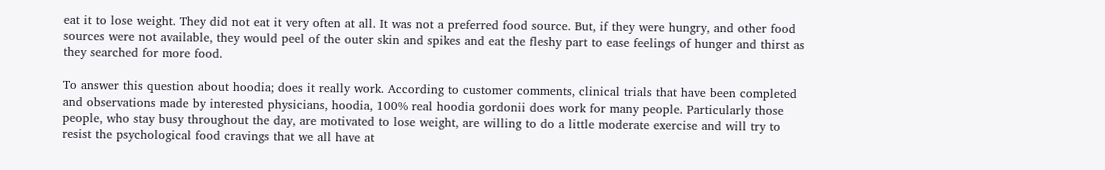eat it to lose weight. They did not eat it very often at all. It was not a preferred food source. But, if they were hungry, and other food sources were not available, they would peel of the outer skin and spikes and eat the fleshy part to ease feelings of hunger and thirst as they searched for more food.

To answer this question about hoodia; does it really work. According to customer comments, clinical trials that have been completed and observations made by interested physicians, hoodia, 100% real hoodia gordonii does work for many people. Particularly those people, who stay busy throughout the day, are motivated to lose weight, are willing to do a little moderate exercise and will try to resist the psychological food cravings that we all have at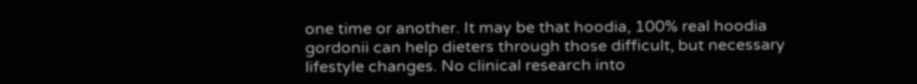one time or another. It may be that hoodia, 100% real hoodia gordonii can help dieters through those difficult, but necessary lifestyle changes. No clinical research into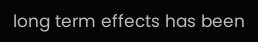long term effects has been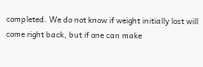completed. We do not know if weight initially lost will come right back, but if one can make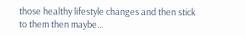those healthy lifestyle changes and then stick to them then maybe...